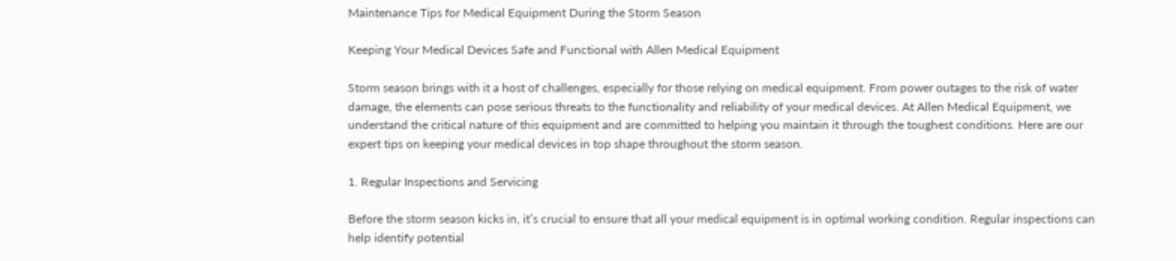Maintenance Tips for Medical Equipment During the Storm Season

Keeping Your Medical Devices Safe and Functional with Allen Medical Equipment

Storm season brings with it a host of challenges, especially for those relying on medical equipment. From power outages to the risk of water damage, the elements can pose serious threats to the functionality and reliability of your medical devices. At Allen Medical Equipment, we understand the critical nature of this equipment and are committed to helping you maintain it through the toughest conditions. Here are our expert tips on keeping your medical devices in top shape throughout the storm season.

1. Regular Inspections and Servicing

Before the storm season kicks in, it’s crucial to ensure that all your medical equipment is in optimal working condition. Regular inspections can help identify potential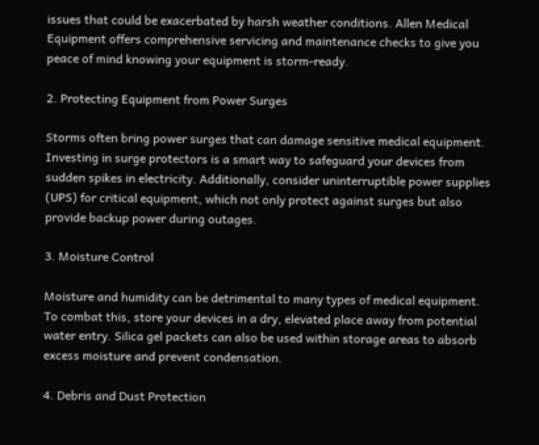issues that could be exacerbated by harsh weather conditions. Allen Medical Equipment offers comprehensive servicing and maintenance checks to give you peace of mind knowing your equipment is storm-ready.

2. Protecting Equipment from Power Surges

Storms often bring power surges that can damage sensitive medical equipment. Investing in surge protectors is a smart way to safeguard your devices from sudden spikes in electricity. Additionally, consider uninterruptible power supplies (UPS) for critical equipment, which not only protect against surges but also provide backup power during outages.

3. Moisture Control

Moisture and humidity can be detrimental to many types of medical equipment. To combat this, store your devices in a dry, elevated place away from potential water entry. Silica gel packets can also be used within storage areas to absorb excess moisture and prevent condensation.

4. Debris and Dust Protection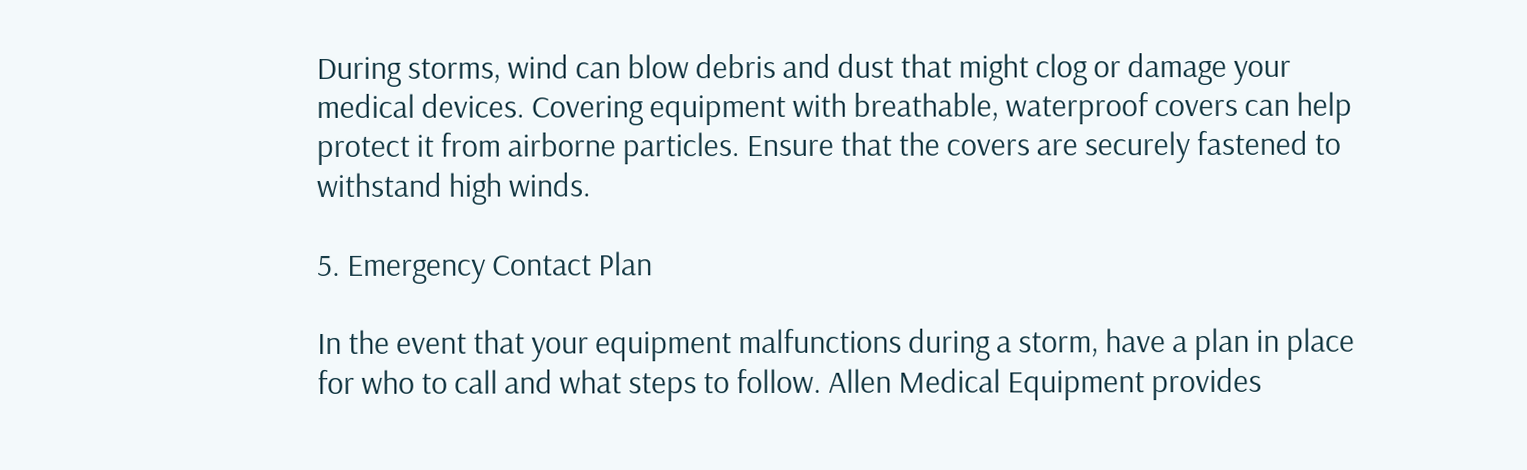During storms, wind can blow debris and dust that might clog or damage your medical devices. Covering equipment with breathable, waterproof covers can help protect it from airborne particles. Ensure that the covers are securely fastened to withstand high winds.

5. Emergency Contact Plan

In the event that your equipment malfunctions during a storm, have a plan in place for who to call and what steps to follow. Allen Medical Equipment provides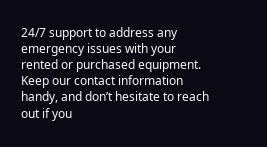24/7 support to address any emergency issues with your rented or purchased equipment. Keep our contact information handy, and don’t hesitate to reach out if you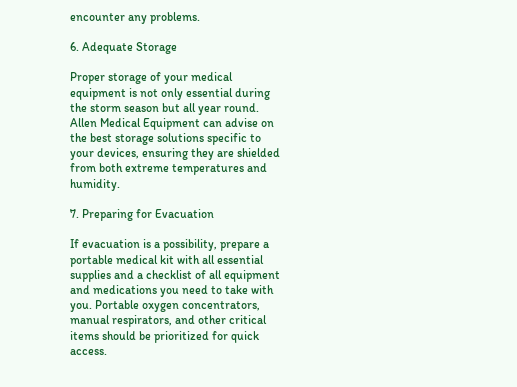encounter any problems.

6. Adequate Storage

Proper storage of your medical equipment is not only essential during the storm season but all year round. Allen Medical Equipment can advise on the best storage solutions specific to your devices, ensuring they are shielded from both extreme temperatures and humidity.

7. Preparing for Evacuation

If evacuation is a possibility, prepare a portable medical kit with all essential supplies and a checklist of all equipment and medications you need to take with you. Portable oxygen concentrators, manual respirators, and other critical items should be prioritized for quick access.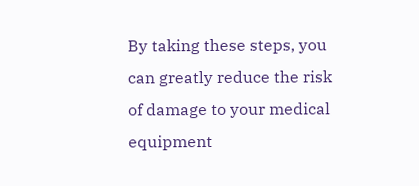By taking these steps, you can greatly reduce the risk of damage to your medical equipment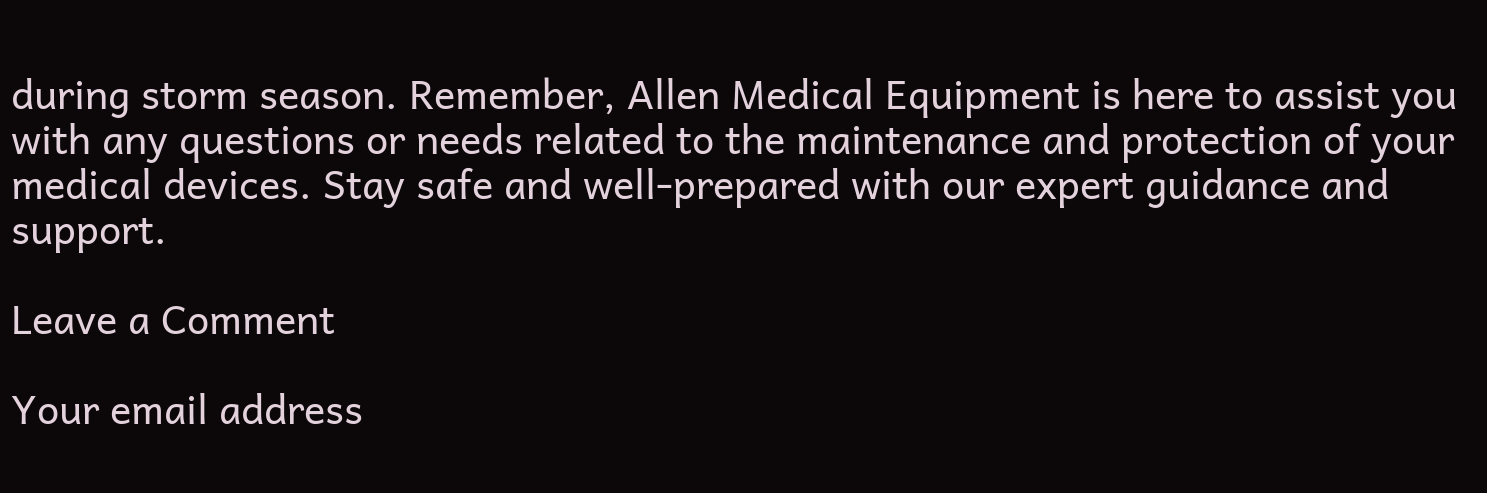during storm season. Remember, Allen Medical Equipment is here to assist you with any questions or needs related to the maintenance and protection of your medical devices. Stay safe and well-prepared with our expert guidance and support.

Leave a Comment

Your email address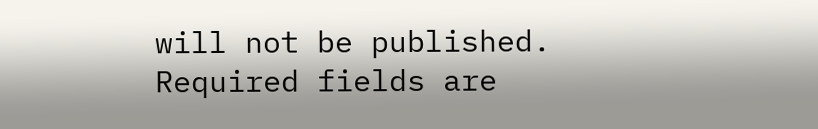will not be published. Required fields are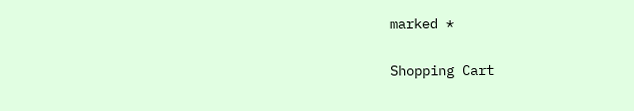marked *

Shopping Cart